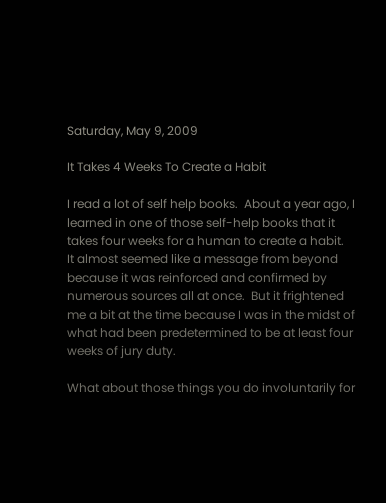Saturday, May 9, 2009

It Takes 4 Weeks To Create a Habit

I read a lot of self help books.  About a year ago, I learned in one of those self-help books that it takes four weeks for a human to create a habit.  It almost seemed like a message from beyond because it was reinforced and confirmed by numerous sources all at once.  But it frightened me a bit at the time because I was in the midst of  what had been predetermined to be at least four weeks of jury duty.

What about those things you do involuntarily for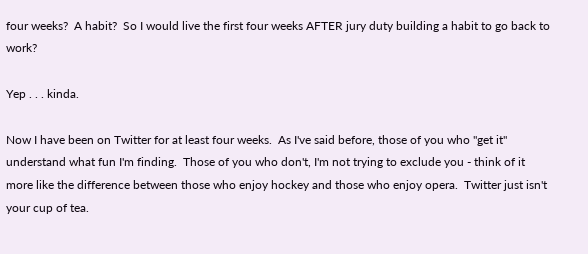four weeks?  A habit?  So I would live the first four weeks AFTER jury duty building a habit to go back to work?

Yep . . . kinda.

Now I have been on Twitter for at least four weeks.  As I've said before, those of you who "get it" understand what fun I'm finding.  Those of you who don't, I'm not trying to exclude you - think of it more like the difference between those who enjoy hockey and those who enjoy opera.  Twitter just isn't your cup of tea.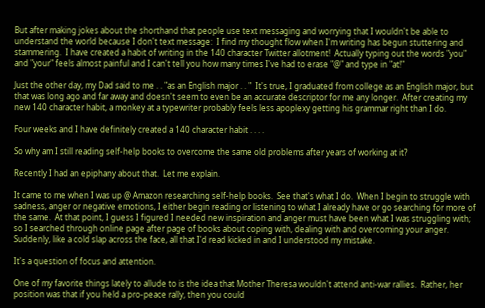But after making jokes about the shorthand that people use text messaging and worrying that I wouldn't be able to understand the world because I don't text message:  I find my thought flow when I'm writing has begun stuttering and stammering.  I have created a habit of writing in the 140 character Twitter allotment!  Actually typing out the words "you" and "your" feels almost painful and I can't tell you how many times I've had to erase "@" and type in "at!"

Just the other day, my Dad said to me . . "as an English major . . "  It's true, I graduated from college as an English major, but that was long ago and far away and doesn't seem to even be an accurate descriptor for me any longer.  After creating my new 140 character habit, a monkey at a typewriter probably feels less apoplexy getting his grammar right than I do.

Four weeks and I have definitely created a 140 character habit . . . .

So why am I still reading self-help books to overcome the same old problems after years of working at it?

Recently I had an epiphany about that.  Let me explain.

It came to me when I was up @ Amazon researching self-help books.  See that's what I do.  When I begin to struggle with sadness, anger or negative emotions, I either begin reading or listening to what I already have or go searching for more of the same.  At that point, I guess I figured I needed new inspiration and anger must have been what I was struggling with; so I searched through online page after page of books about coping with, dealing with and overcoming your anger.  Suddenly, like a cold slap across the face, all that I'd read kicked in and I understood my mistake.

It's a question of focus and attention.

One of my favorite things lately to allude to is the idea that Mother Theresa wouldn't attend anti-war rallies.  Rather, her position was that if you held a pro-peace rally, then you could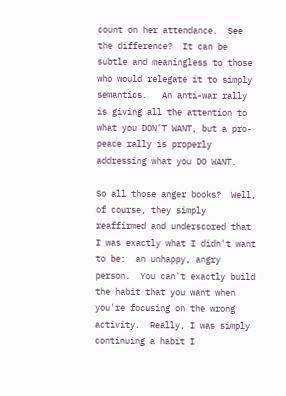count on her attendance.  See the difference?  It can be subtle and meaningless to those who would relegate it to simply semantics.   An anti-war rally is giving all the attention to what you DON'T WANT, but a pro-peace rally is properly addressing what you DO WANT.

So all those anger books?  Well, of course, they simply reaffirmed and underscored that I was exactly what I didn't want to be:  an unhappy, angry person.  You can't exactly build the habit that you want when you're focusing on the wrong activity.  Really, I was simply continuing a habit I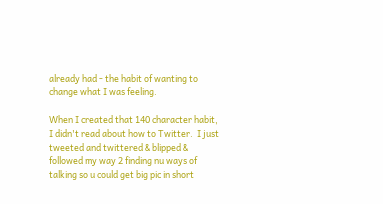already had - the habit of wanting to change what I was feeling.

When I created that 140 character habit, I didn't read about how to Twitter.  I just tweeted and twittered & blipped & followed my way 2 finding nu ways of talking so u could get big pic in short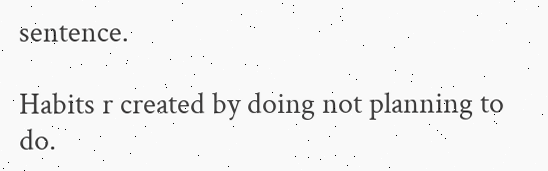sentence.

Habits r created by doing not planning to do.